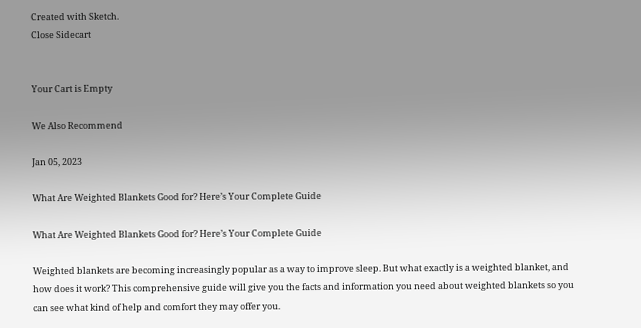Created with Sketch.
Close Sidecart


Your Cart is Empty

We Also Recommend

Jan 05, 2023

What Are Weighted Blankets Good for? Here’s Your Complete Guide

What Are Weighted Blankets Good for? Here’s Your Complete Guide

Weighted blankets are becoming increasingly popular as a way to improve sleep. But what exactly is a weighted blanket, and how does it work? This comprehensive guide will give you the facts and information you need about weighted blankets so you can see what kind of help and comfort they may offer you.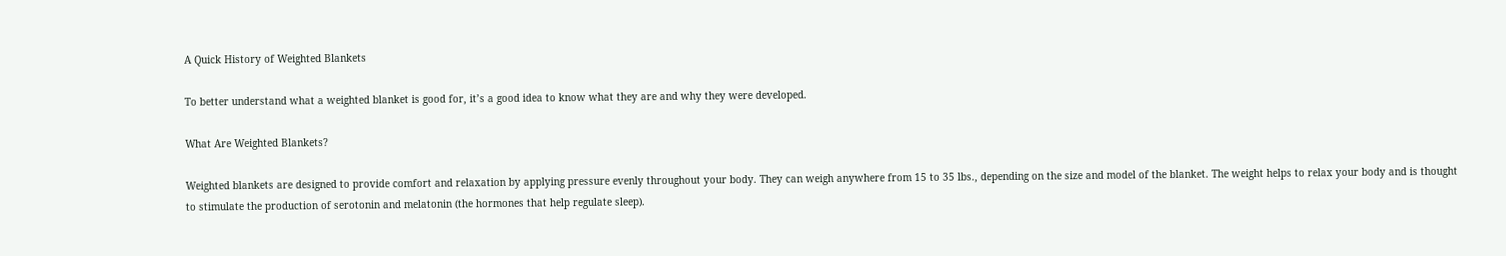A Quick History of Weighted Blankets

To better understand what a weighted blanket is good for, it’s a good idea to know what they are and why they were developed.

What Are Weighted Blankets?

Weighted blankets are designed to provide comfort and relaxation by applying pressure evenly throughout your body. They can weigh anywhere from 15 to 35 lbs., depending on the size and model of the blanket. The weight helps to relax your body and is thought to stimulate the production of serotonin and melatonin (the hormones that help regulate sleep).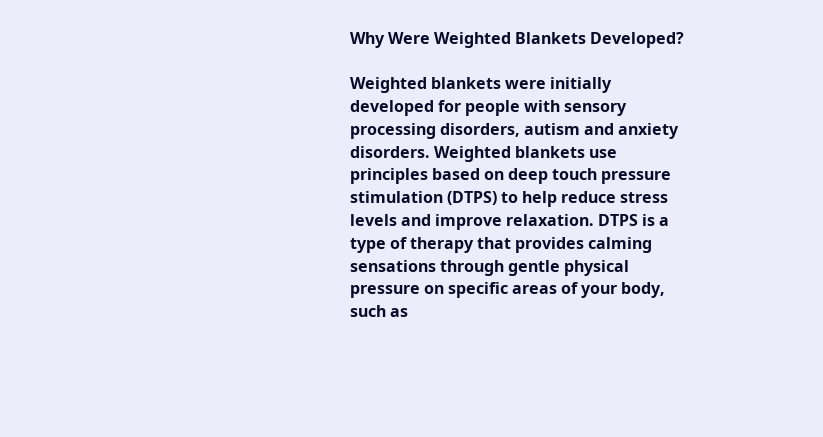Why Were Weighted Blankets Developed?

Weighted blankets were initially developed for people with sensory processing disorders, autism and anxiety disorders. Weighted blankets use principles based on deep touch pressure stimulation (DTPS) to help reduce stress levels and improve relaxation. DTPS is a type of therapy that provides calming sensations through gentle physical pressure on specific areas of your body, such as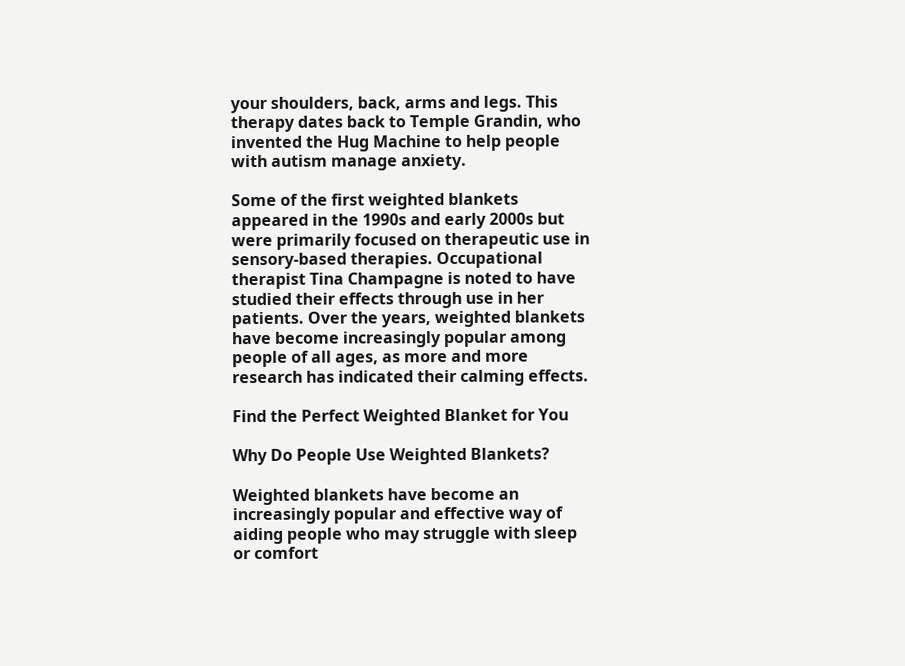your shoulders, back, arms and legs. This therapy dates back to Temple Grandin, who invented the Hug Machine to help people with autism manage anxiety.

Some of the first weighted blankets appeared in the 1990s and early 2000s but were primarily focused on therapeutic use in sensory-based therapies. Occupational therapist Tina Champagne is noted to have studied their effects through use in her patients. Over the years, weighted blankets have become increasingly popular among people of all ages, as more and more research has indicated their calming effects.

Find the Perfect Weighted Blanket for You

Why Do People Use Weighted Blankets?

Weighted blankets have become an increasingly popular and effective way of aiding people who may struggle with sleep or comfort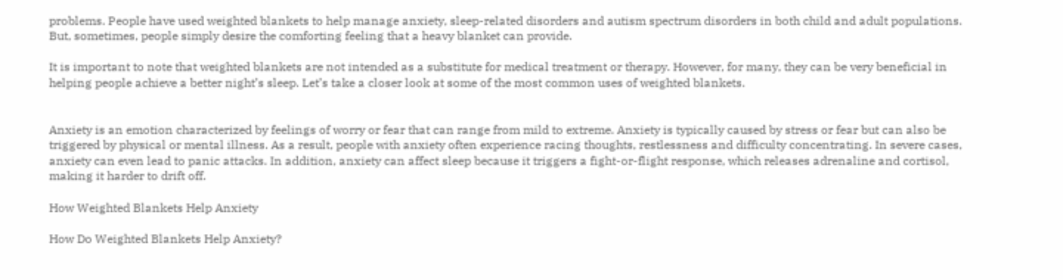problems. People have used weighted blankets to help manage anxiety, sleep-related disorders and autism spectrum disorders in both child and adult populations. But, sometimes, people simply desire the comforting feeling that a heavy blanket can provide.

It is important to note that weighted blankets are not intended as a substitute for medical treatment or therapy. However, for many, they can be very beneficial in helping people achieve a better night’s sleep. Let’s take a closer look at some of the most common uses of weighted blankets.


Anxiety is an emotion characterized by feelings of worry or fear that can range from mild to extreme. Anxiety is typically caused by stress or fear but can also be triggered by physical or mental illness. As a result, people with anxiety often experience racing thoughts, restlessness and difficulty concentrating. In severe cases, anxiety can even lead to panic attacks. In addition, anxiety can affect sleep because it triggers a fight-or-flight response, which releases adrenaline and cortisol, making it harder to drift off.

How Weighted Blankets Help Anxiety

How Do Weighted Blankets Help Anxiety?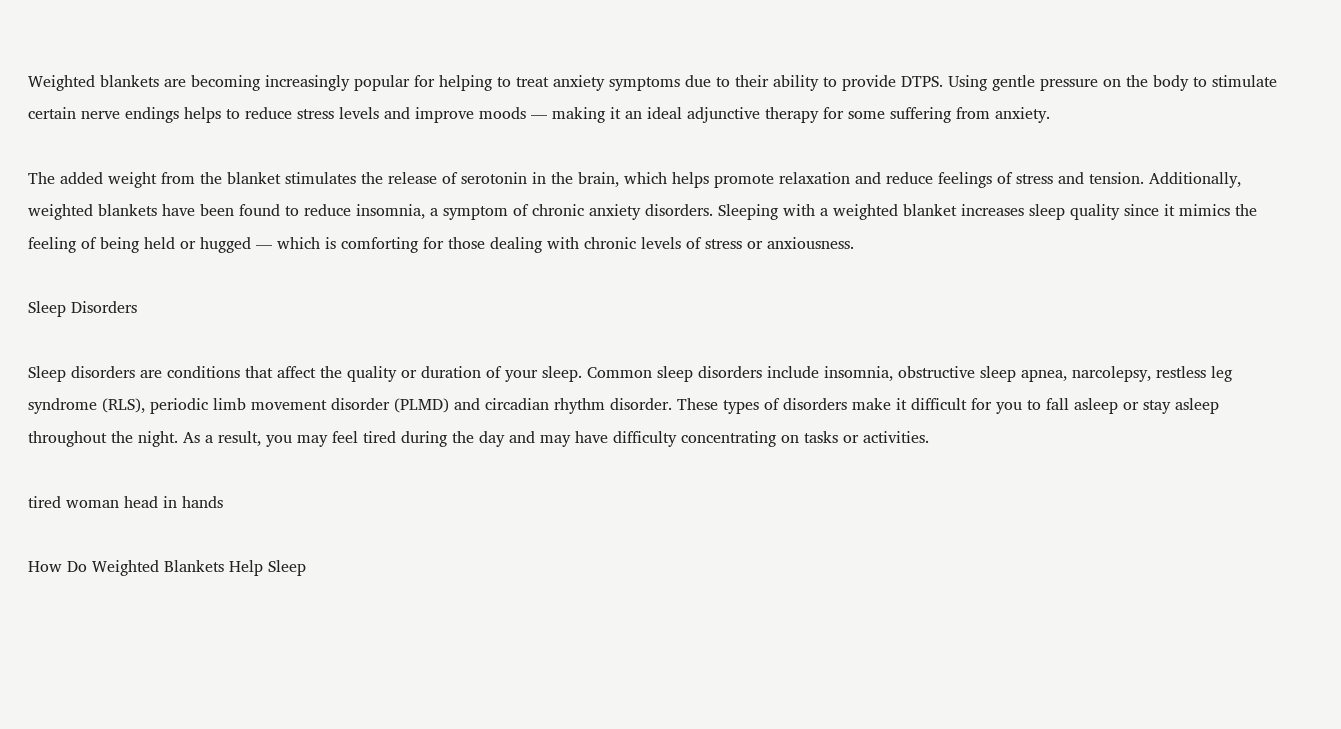Weighted blankets are becoming increasingly popular for helping to treat anxiety symptoms due to their ability to provide DTPS. Using gentle pressure on the body to stimulate certain nerve endings helps to reduce stress levels and improve moods — making it an ideal adjunctive therapy for some suffering from anxiety.

The added weight from the blanket stimulates the release of serotonin in the brain, which helps promote relaxation and reduce feelings of stress and tension. Additionally, weighted blankets have been found to reduce insomnia, a symptom of chronic anxiety disorders. Sleeping with a weighted blanket increases sleep quality since it mimics the feeling of being held or hugged — which is comforting for those dealing with chronic levels of stress or anxiousness.

Sleep Disorders

Sleep disorders are conditions that affect the quality or duration of your sleep. Common sleep disorders include insomnia, obstructive sleep apnea, narcolepsy, restless leg syndrome (RLS), periodic limb movement disorder (PLMD) and circadian rhythm disorder. These types of disorders make it difficult for you to fall asleep or stay asleep throughout the night. As a result, you may feel tired during the day and may have difficulty concentrating on tasks or activities.

tired woman head in hands

How Do Weighted Blankets Help Sleep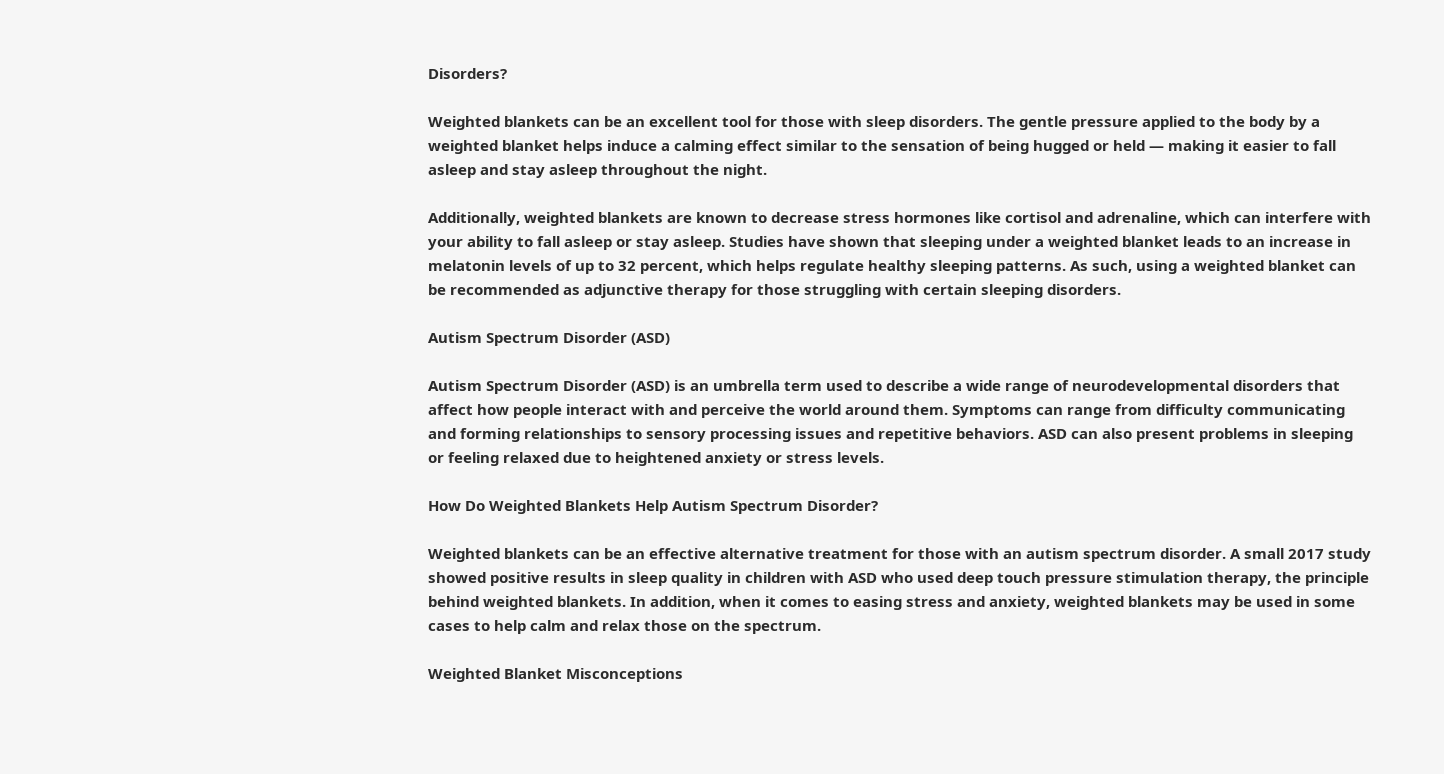Disorders?

Weighted blankets can be an excellent tool for those with sleep disorders. The gentle pressure applied to the body by a weighted blanket helps induce a calming effect similar to the sensation of being hugged or held — making it easier to fall asleep and stay asleep throughout the night.

Additionally, weighted blankets are known to decrease stress hormones like cortisol and adrenaline, which can interfere with your ability to fall asleep or stay asleep. Studies have shown that sleeping under a weighted blanket leads to an increase in melatonin levels of up to 32 percent, which helps regulate healthy sleeping patterns. As such, using a weighted blanket can be recommended as adjunctive therapy for those struggling with certain sleeping disorders.

Autism Spectrum Disorder (ASD)

Autism Spectrum Disorder (ASD) is an umbrella term used to describe a wide range of neurodevelopmental disorders that affect how people interact with and perceive the world around them. Symptoms can range from difficulty communicating and forming relationships to sensory processing issues and repetitive behaviors. ASD can also present problems in sleeping or feeling relaxed due to heightened anxiety or stress levels.

How Do Weighted Blankets Help Autism Spectrum Disorder?

Weighted blankets can be an effective alternative treatment for those with an autism spectrum disorder. A small 2017 study showed positive results in sleep quality in children with ASD who used deep touch pressure stimulation therapy, the principle behind weighted blankets. In addition, when it comes to easing stress and anxiety, weighted blankets may be used in some cases to help calm and relax those on the spectrum.

Weighted Blanket Misconceptions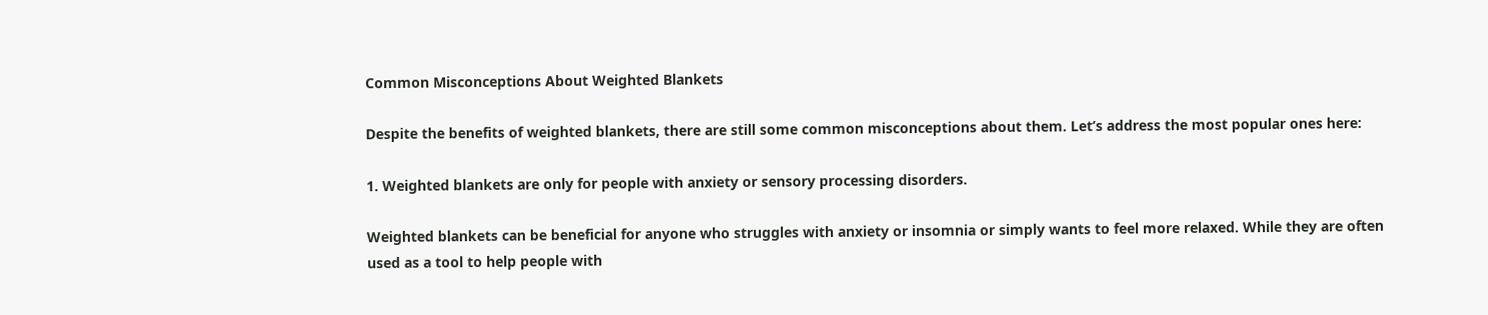Common Misconceptions About Weighted Blankets

Despite the benefits of weighted blankets, there are still some common misconceptions about them. Let’s address the most popular ones here:

1. Weighted blankets are only for people with anxiety or sensory processing disorders.

Weighted blankets can be beneficial for anyone who struggles with anxiety or insomnia or simply wants to feel more relaxed. While they are often used as a tool to help people with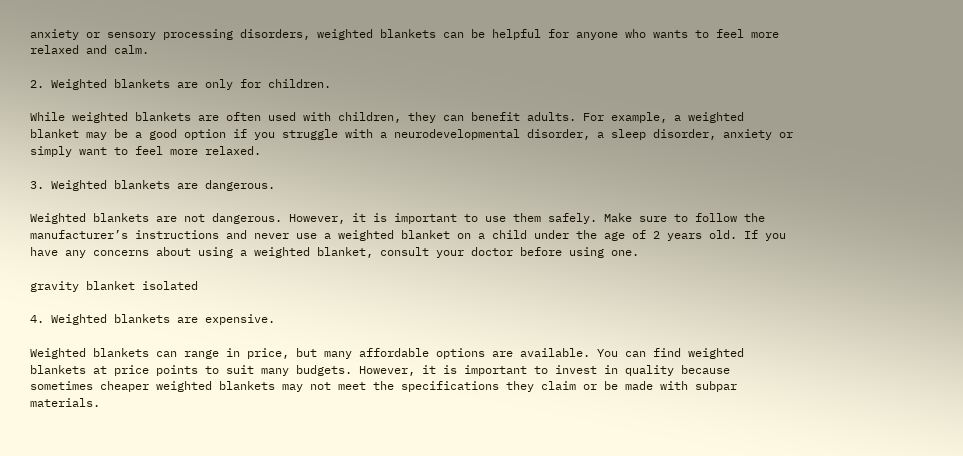anxiety or sensory processing disorders, weighted blankets can be helpful for anyone who wants to feel more relaxed and calm.

2. Weighted blankets are only for children.

While weighted blankets are often used with children, they can benefit adults. For example, a weighted blanket may be a good option if you struggle with a neurodevelopmental disorder, a sleep disorder, anxiety or simply want to feel more relaxed.

3. Weighted blankets are dangerous.

Weighted blankets are not dangerous. However, it is important to use them safely. Make sure to follow the manufacturer’s instructions and never use a weighted blanket on a child under the age of 2 years old. If you have any concerns about using a weighted blanket, consult your doctor before using one.

gravity blanket isolated

4. Weighted blankets are expensive.

Weighted blankets can range in price, but many affordable options are available. You can find weighted blankets at price points to suit many budgets. However, it is important to invest in quality because sometimes cheaper weighted blankets may not meet the specifications they claim or be made with subpar materials.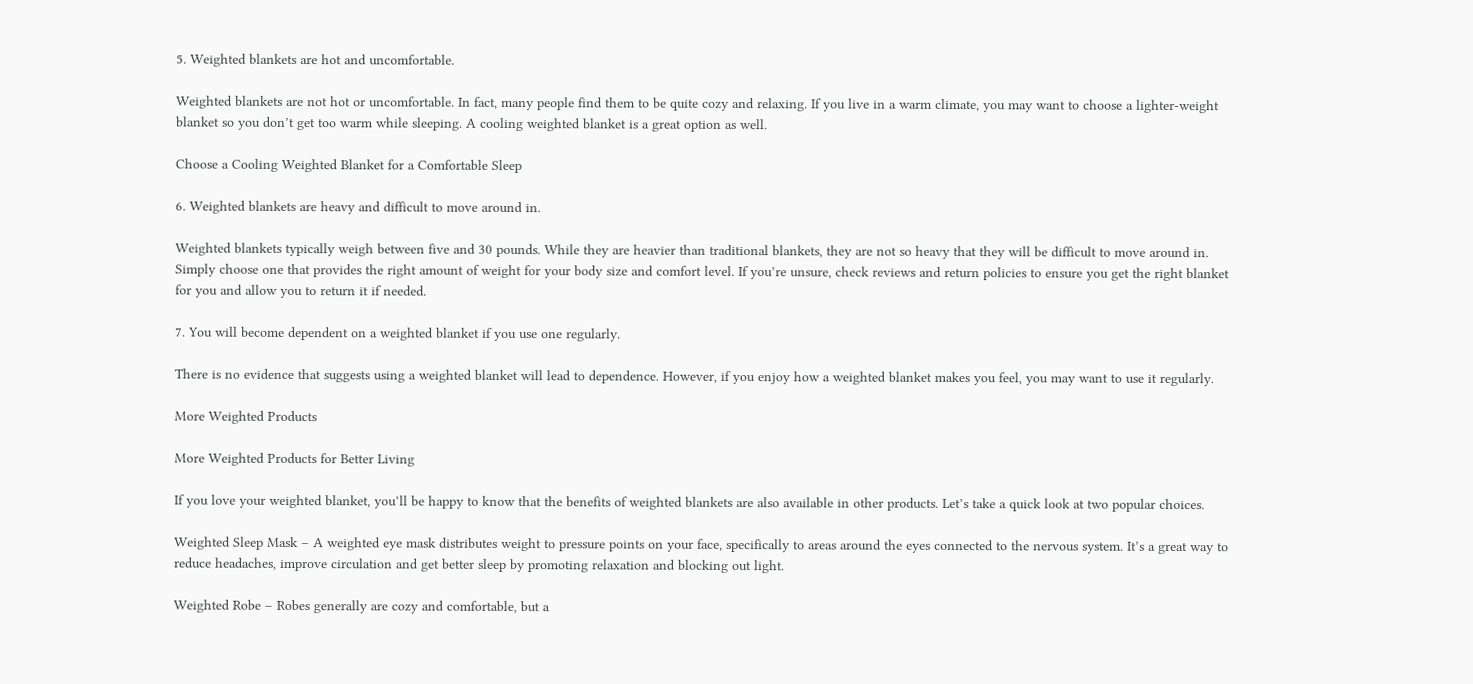5. Weighted blankets are hot and uncomfortable.

Weighted blankets are not hot or uncomfortable. In fact, many people find them to be quite cozy and relaxing. If you live in a warm climate, you may want to choose a lighter-weight blanket so you don’t get too warm while sleeping. A cooling weighted blanket is a great option as well.

Choose a Cooling Weighted Blanket for a Comfortable Sleep

6. Weighted blankets are heavy and difficult to move around in.

Weighted blankets typically weigh between five and 30 pounds. While they are heavier than traditional blankets, they are not so heavy that they will be difficult to move around in. Simply choose one that provides the right amount of weight for your body size and comfort level. If you’re unsure, check reviews and return policies to ensure you get the right blanket for you and allow you to return it if needed.

7. You will become dependent on a weighted blanket if you use one regularly.

There is no evidence that suggests using a weighted blanket will lead to dependence. However, if you enjoy how a weighted blanket makes you feel, you may want to use it regularly.

More Weighted Products

More Weighted Products for Better Living

If you love your weighted blanket, you’ll be happy to know that the benefits of weighted blankets are also available in other products. Let’s take a quick look at two popular choices.

Weighted Sleep Mask – A weighted eye mask distributes weight to pressure points on your face, specifically to areas around the eyes connected to the nervous system. It’s a great way to reduce headaches, improve circulation and get better sleep by promoting relaxation and blocking out light.

Weighted Robe – Robes generally are cozy and comfortable, but a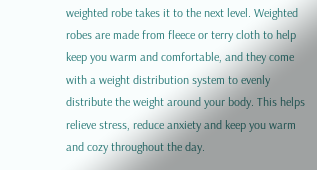weighted robe takes it to the next level. Weighted robes are made from fleece or terry cloth to help keep you warm and comfortable, and they come with a weight distribution system to evenly distribute the weight around your body. This helps relieve stress, reduce anxiety and keep you warm and cozy throughout the day.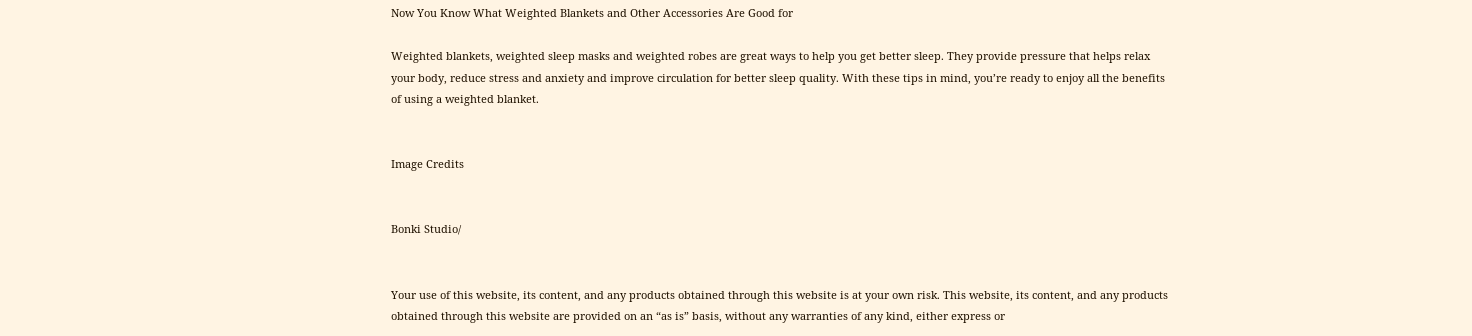Now You Know What Weighted Blankets and Other Accessories Are Good for

Weighted blankets, weighted sleep masks and weighted robes are great ways to help you get better sleep. They provide pressure that helps relax your body, reduce stress and anxiety and improve circulation for better sleep quality. With these tips in mind, you’re ready to enjoy all the benefits of using a weighted blanket.


Image Credits


Bonki Studio/


Your use of this website, its content, and any products obtained through this website is at your own risk. This website, its content, and any products obtained through this website are provided on an “as is” basis, without any warranties of any kind, either express or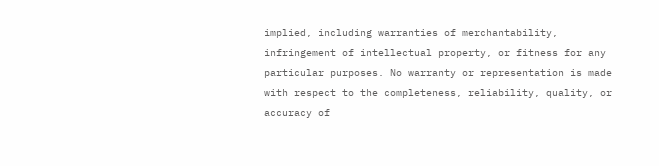implied, including warranties of merchantability, infringement of intellectual property, or fitness for any particular purposes. No warranty or representation is made with respect to the completeness, reliability, quality, or accuracy of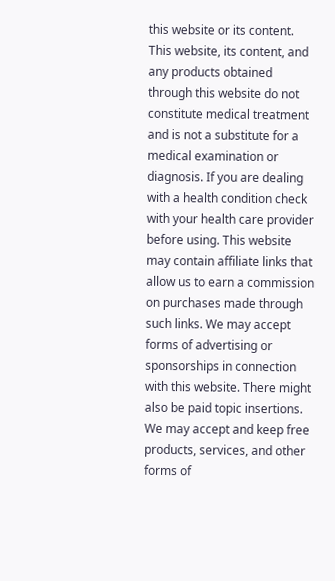this website or its content. This website, its content, and any products obtained through this website do not constitute medical treatment and is not a substitute for a medical examination or diagnosis. If you are dealing with a health condition check with your health care provider before using. This website may contain affiliate links that allow us to earn a commission on purchases made through such links. We may accept forms of advertising or sponsorships in connection with this website. There might also be paid topic insertions. We may accept and keep free products, services, and other forms of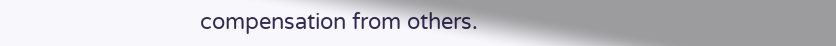compensation from others.